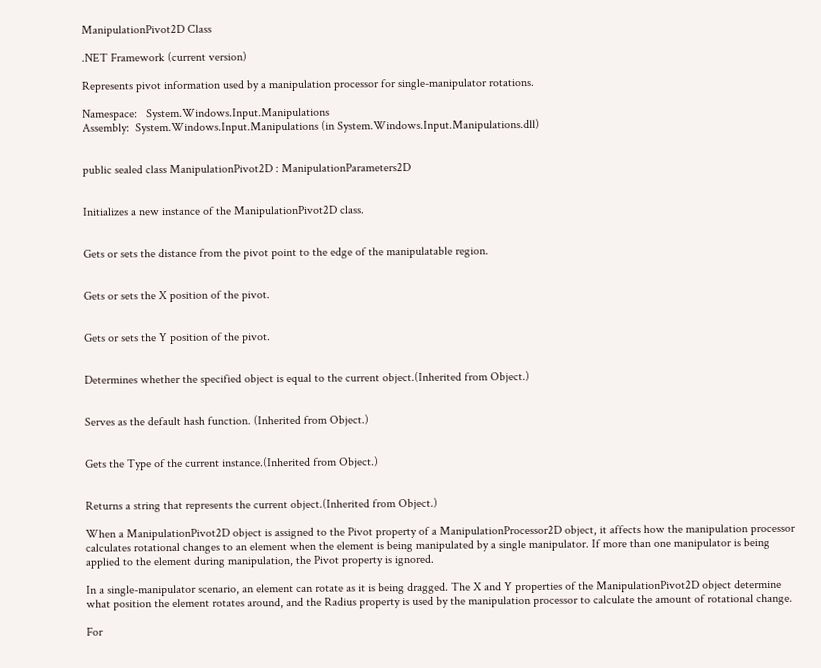ManipulationPivot2D Class

.NET Framework (current version)

Represents pivot information used by a manipulation processor for single-manipulator rotations.

Namespace:   System.Windows.Input.Manipulations
Assembly:  System.Windows.Input.Manipulations (in System.Windows.Input.Manipulations.dll)


public sealed class ManipulationPivot2D : ManipulationParameters2D


Initializes a new instance of the ManipulationPivot2D class.


Gets or sets the distance from the pivot point to the edge of the manipulatable region.


Gets or sets the X position of the pivot.


Gets or sets the Y position of the pivot.


Determines whether the specified object is equal to the current object.(Inherited from Object.)


Serves as the default hash function. (Inherited from Object.)


Gets the Type of the current instance.(Inherited from Object.)


Returns a string that represents the current object.(Inherited from Object.)

When a ManipulationPivot2D object is assigned to the Pivot property of a ManipulationProcessor2D object, it affects how the manipulation processor calculates rotational changes to an element when the element is being manipulated by a single manipulator. If more than one manipulator is being applied to the element during manipulation, the Pivot property is ignored.

In a single-manipulator scenario, an element can rotate as it is being dragged. The X and Y properties of the ManipulationPivot2D object determine what position the element rotates around, and the Radius property is used by the manipulation processor to calculate the amount of rotational change.

For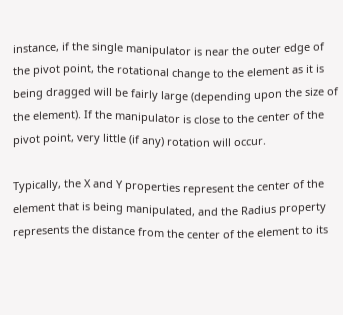instance, if the single manipulator is near the outer edge of the pivot point, the rotational change to the element as it is being dragged will be fairly large (depending upon the size of the element). If the manipulator is close to the center of the pivot point, very little (if any) rotation will occur.

Typically, the X and Y properties represent the center of the element that is being manipulated, and the Radius property represents the distance from the center of the element to its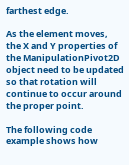farthest edge.

As the element moves, the X and Y properties of the ManipulationPivot2D object need to be updated so that rotation will continue to occur around the proper point.

The following code example shows how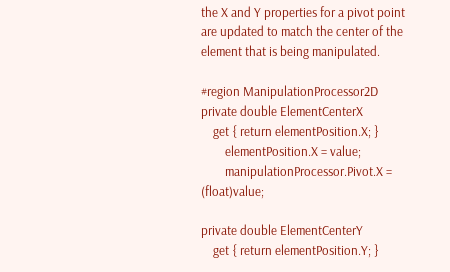the X and Y properties for a pivot point are updated to match the center of the element that is being manipulated.

#region ManipulationProcessor2D
private double ElementCenterX
    get { return elementPosition.X; }
        elementPosition.X = value;
        manipulationProcessor.Pivot.X = (float)value;

private double ElementCenterY
    get { return elementPosition.Y; }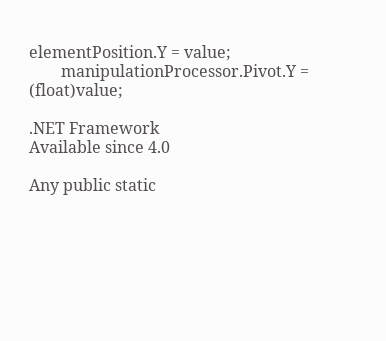elementPosition.Y = value;
        manipulationProcessor.Pivot.Y = (float)value;

.NET Framework
Available since 4.0

Any public static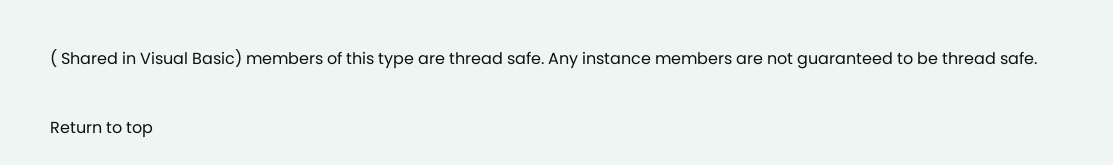( Shared in Visual Basic) members of this type are thread safe. Any instance members are not guaranteed to be thread safe.

Return to top